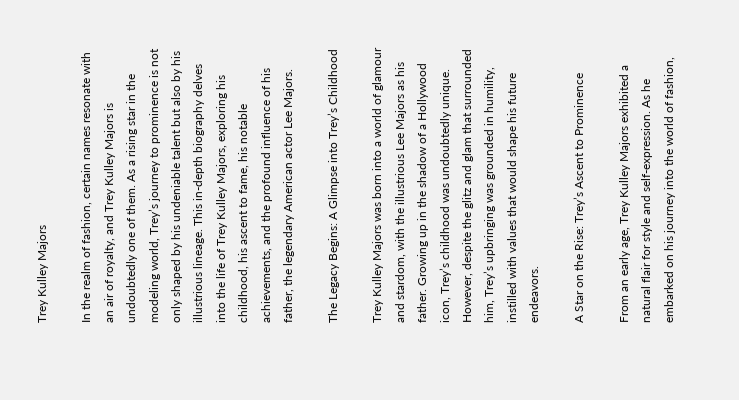Trey Kulley Majors

In the realm of fashion, certain names resonate with an air of royalty, and Trey Kulley Majors is undoubtedly one of them. As a rising star in the modeling world, Trey’s journey to prominence is not only shaped by his undeniable talent but also by his illustrious lineage. This in-depth biography delves into the life of Trey Kulley Majors, exploring his childhood, his ascent to fame, his notable achievements, and the profound influence of his father, the legendary American actor Lee Majors.

The Legacy Begins: A Glimpse into Trey’s Childhood

Trey Kulley Majors was born into a world of glamour and stardom, with the illustrious Lee Majors as his father. Growing up in the shadow of a Hollywood icon, Trey’s childhood was undoubtedly unique. However, despite the glitz and glam that surrounded him, Trey’s upbringing was grounded in humility, instilled with values that would shape his future endeavors.

A Star on the Rise: Trey’s Ascent to Prominence

From an early age, Trey Kulley Majors exhibited a natural flair for style and self-expression. As he embarked on his journey into the world of fashion,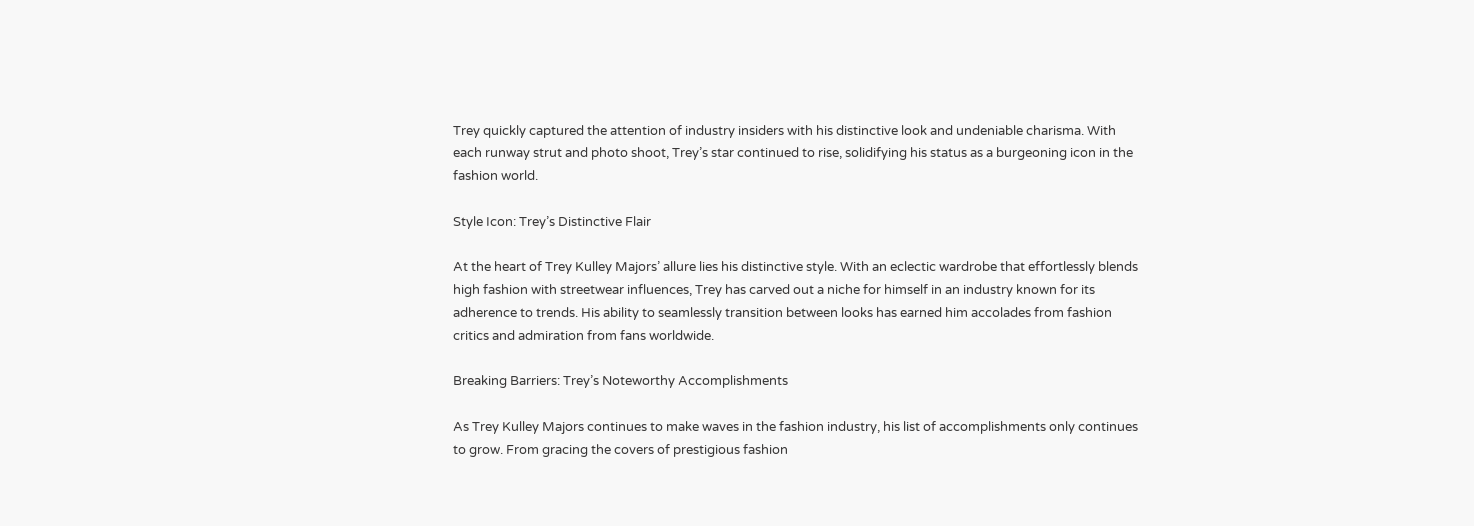Trey quickly captured the attention of industry insiders with his distinctive look and undeniable charisma. With each runway strut and photo shoot, Trey’s star continued to rise, solidifying his status as a burgeoning icon in the fashion world.

Style Icon: Trey’s Distinctive Flair

At the heart of Trey Kulley Majors’ allure lies his distinctive style. With an eclectic wardrobe that effortlessly blends high fashion with streetwear influences, Trey has carved out a niche for himself in an industry known for its adherence to trends. His ability to seamlessly transition between looks has earned him accolades from fashion critics and admiration from fans worldwide.

Breaking Barriers: Trey’s Noteworthy Accomplishments

As Trey Kulley Majors continues to make waves in the fashion industry, his list of accomplishments only continues to grow. From gracing the covers of prestigious fashion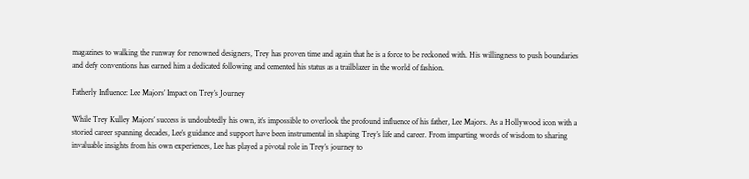magazines to walking the runway for renowned designers, Trey has proven time and again that he is a force to be reckoned with. His willingness to push boundaries and defy conventions has earned him a dedicated following and cemented his status as a trailblazer in the world of fashion.

Fatherly Influence: Lee Majors’ Impact on Trey’s Journey

While Trey Kulley Majors’ success is undoubtedly his own, it’s impossible to overlook the profound influence of his father, Lee Majors. As a Hollywood icon with a storied career spanning decades, Lee’s guidance and support have been instrumental in shaping Trey’s life and career. From imparting words of wisdom to sharing invaluable insights from his own experiences, Lee has played a pivotal role in Trey’s journey to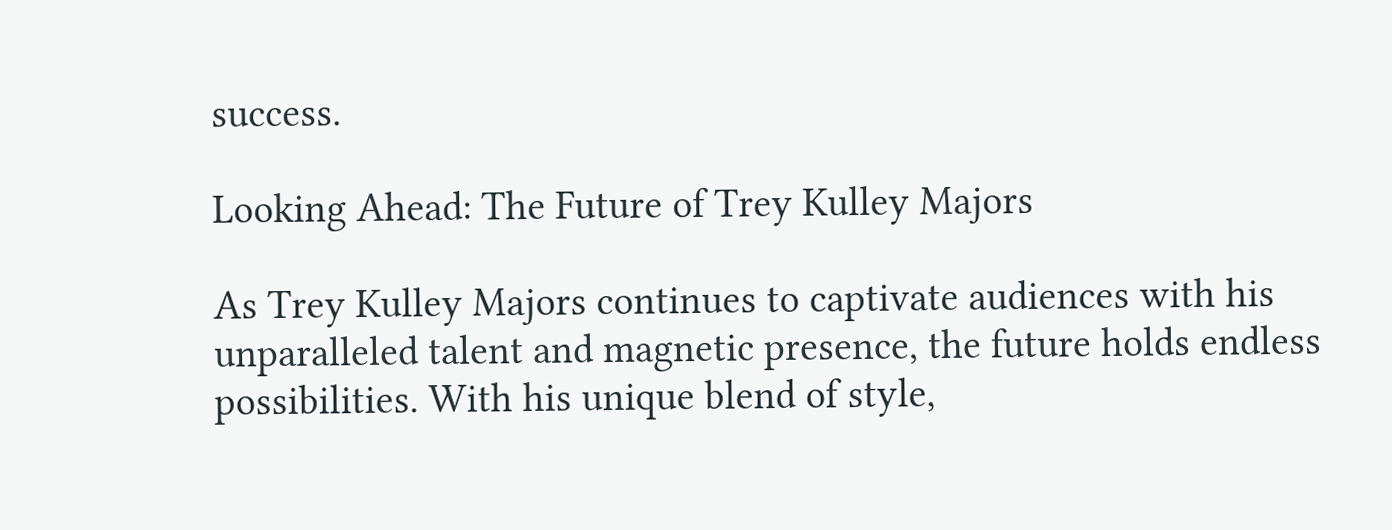success.

Looking Ahead: The Future of Trey Kulley Majors

As Trey Kulley Majors continues to captivate audiences with his unparalleled talent and magnetic presence, the future holds endless possibilities. With his unique blend of style,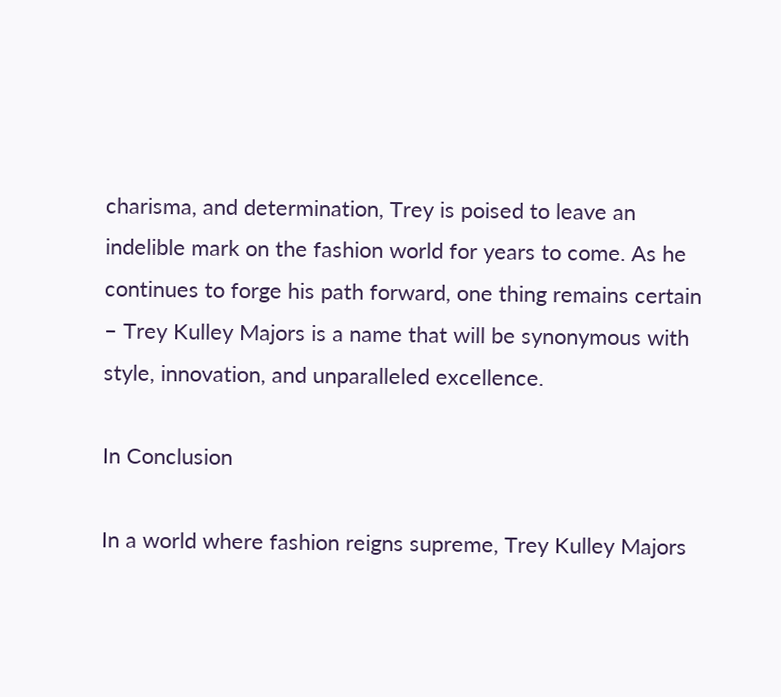charisma, and determination, Trey is poised to leave an indelible mark on the fashion world for years to come. As he continues to forge his path forward, one thing remains certain – Trey Kulley Majors is a name that will be synonymous with style, innovation, and unparalleled excellence.

In Conclusion

In a world where fashion reigns supreme, Trey Kulley Majors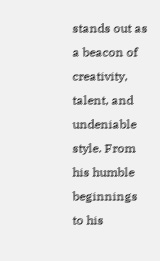stands out as a beacon of creativity, talent, and undeniable style. From his humble beginnings to his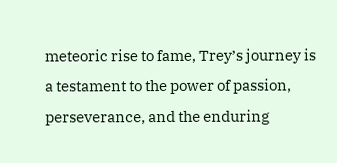meteoric rise to fame, Trey’s journey is a testament to the power of passion, perseverance, and the enduring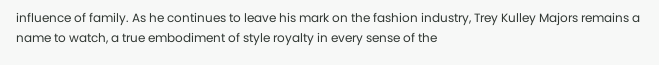influence of family. As he continues to leave his mark on the fashion industry, Trey Kulley Majors remains a name to watch, a true embodiment of style royalty in every sense of the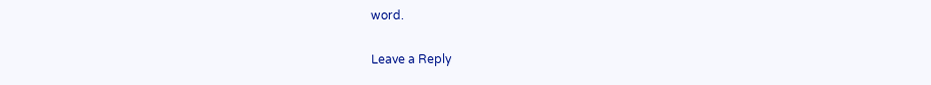word.

Leave a Reply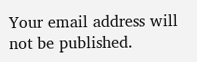Your email address will not be published.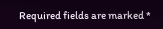Required fields are marked *